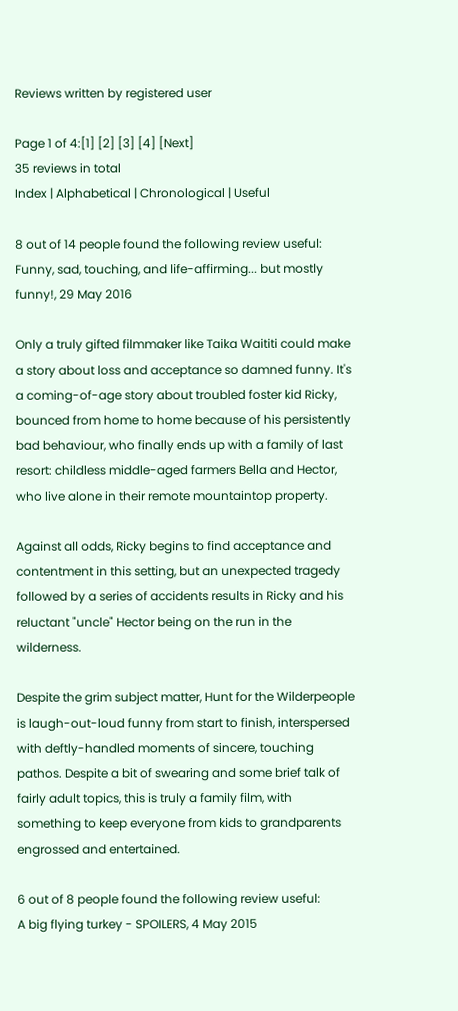Reviews written by registered user

Page 1 of 4:[1] [2] [3] [4] [Next]
35 reviews in total
Index | Alphabetical | Chronological | Useful

8 out of 14 people found the following review useful:
Funny, sad, touching, and life-affirming... but mostly funny!, 29 May 2016

Only a truly gifted filmmaker like Taika Waititi could make a story about loss and acceptance so damned funny. It's a coming-of-age story about troubled foster kid Ricky, bounced from home to home because of his persistently bad behaviour, who finally ends up with a family of last resort: childless middle-aged farmers Bella and Hector, who live alone in their remote mountaintop property.

Against all odds, Ricky begins to find acceptance and contentment in this setting, but an unexpected tragedy followed by a series of accidents results in Ricky and his reluctant "uncle" Hector being on the run in the wilderness.

Despite the grim subject matter, Hunt for the Wilderpeople is laugh-out-loud funny from start to finish, interspersed with deftly-handled moments of sincere, touching pathos. Despite a bit of swearing and some brief talk of fairly adult topics, this is truly a family film, with something to keep everyone from kids to grandparents engrossed and entertained.

6 out of 8 people found the following review useful:
A big flying turkey - SPOILERS, 4 May 2015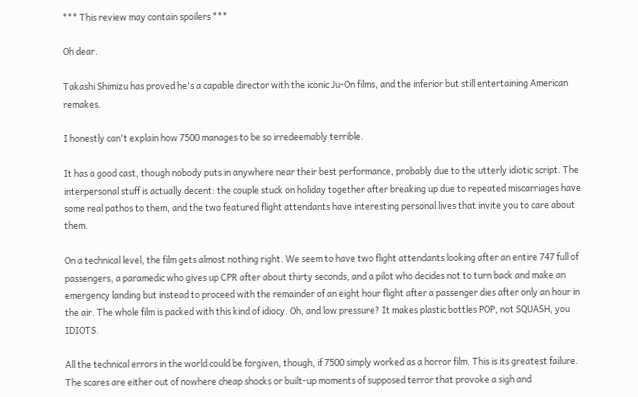*** This review may contain spoilers ***

Oh dear.

Takashi Shimizu has proved he's a capable director with the iconic Ju-On films, and the inferior but still entertaining American remakes.

I honestly can't explain how 7500 manages to be so irredeemably terrible.

It has a good cast, though nobody puts in anywhere near their best performance, probably due to the utterly idiotic script. The interpersonal stuff is actually decent: the couple stuck on holiday together after breaking up due to repeated miscarriages have some real pathos to them, and the two featured flight attendants have interesting personal lives that invite you to care about them.

On a technical level, the film gets almost nothing right. We seem to have two flight attendants looking after an entire 747 full of passengers, a paramedic who gives up CPR after about thirty seconds, and a pilot who decides not to turn back and make an emergency landing but instead to proceed with the remainder of an eight hour flight after a passenger dies after only an hour in the air. The whole film is packed with this kind of idiocy. Oh, and low pressure? It makes plastic bottles POP, not SQUASH, you IDIOTS.

All the technical errors in the world could be forgiven, though, if 7500 simply worked as a horror film. This is its greatest failure. The scares are either out of nowhere cheap shocks or built-up moments of supposed terror that provoke a sigh and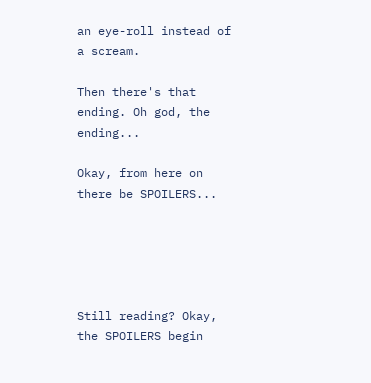an eye-roll instead of a scream.

Then there's that ending. Oh god, the ending...

Okay, from here on there be SPOILERS...





Still reading? Okay, the SPOILERS begin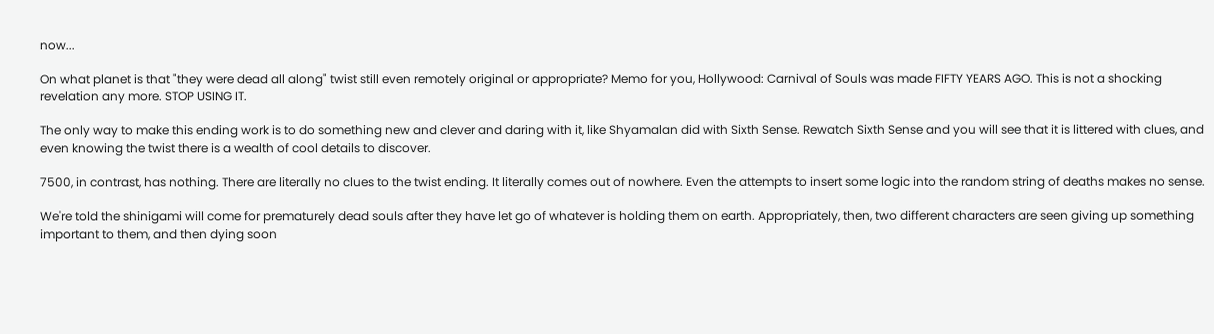now...

On what planet is that "they were dead all along" twist still even remotely original or appropriate? Memo for you, Hollywood: Carnival of Souls was made FIFTY YEARS AGO. This is not a shocking revelation any more. STOP USING IT.

The only way to make this ending work is to do something new and clever and daring with it, like Shyamalan did with Sixth Sense. Rewatch Sixth Sense and you will see that it is littered with clues, and even knowing the twist there is a wealth of cool details to discover.

7500, in contrast, has nothing. There are literally no clues to the twist ending. It literally comes out of nowhere. Even the attempts to insert some logic into the random string of deaths makes no sense.

We're told the shinigami will come for prematurely dead souls after they have let go of whatever is holding them on earth. Appropriately, then, two different characters are seen giving up something important to them, and then dying soon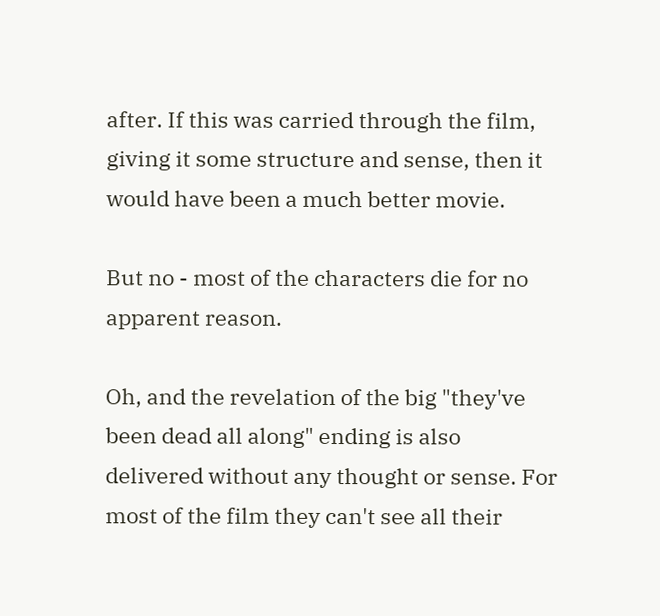after. If this was carried through the film, giving it some structure and sense, then it would have been a much better movie.

But no - most of the characters die for no apparent reason.

Oh, and the revelation of the big "they've been dead all along" ending is also delivered without any thought or sense. For most of the film they can't see all their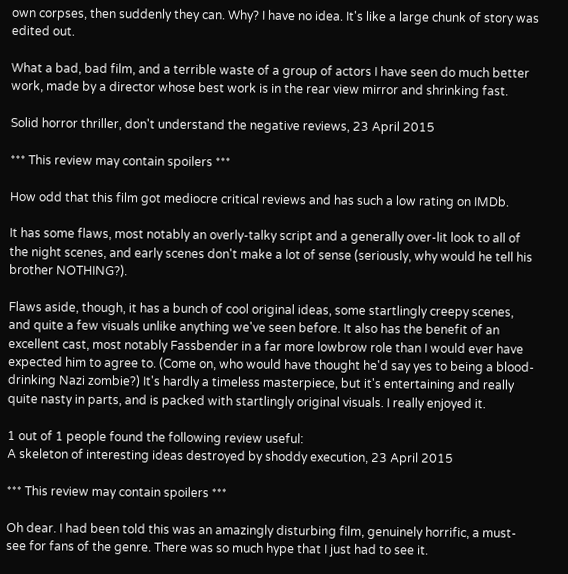own corpses, then suddenly they can. Why? I have no idea. It's like a large chunk of story was edited out.

What a bad, bad film, and a terrible waste of a group of actors I have seen do much better work, made by a director whose best work is in the rear view mirror and shrinking fast.

Solid horror thriller, don't understand the negative reviews, 23 April 2015

*** This review may contain spoilers ***

How odd that this film got mediocre critical reviews and has such a low rating on IMDb.

It has some flaws, most notably an overly-talky script and a generally over-lit look to all of the night scenes, and early scenes don't make a lot of sense (seriously, why would he tell his brother NOTHING?).

Flaws aside, though, it has a bunch of cool original ideas, some startlingly creepy scenes, and quite a few visuals unlike anything we've seen before. It also has the benefit of an excellent cast, most notably Fassbender in a far more lowbrow role than I would ever have expected him to agree to. (Come on, who would have thought he'd say yes to being a blood-drinking Nazi zombie?) It's hardly a timeless masterpiece, but it's entertaining and really quite nasty in parts, and is packed with startlingly original visuals. I really enjoyed it.

1 out of 1 people found the following review useful:
A skeleton of interesting ideas destroyed by shoddy execution, 23 April 2015

*** This review may contain spoilers ***

Oh dear. I had been told this was an amazingly disturbing film, genuinely horrific, a must-see for fans of the genre. There was so much hype that I just had to see it.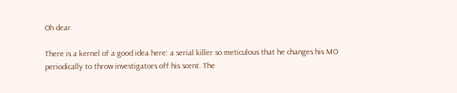Oh dear.

There is a kernel of a good idea here: a serial killer so meticulous that he changes his MO periodically to throw investigators off his scent. The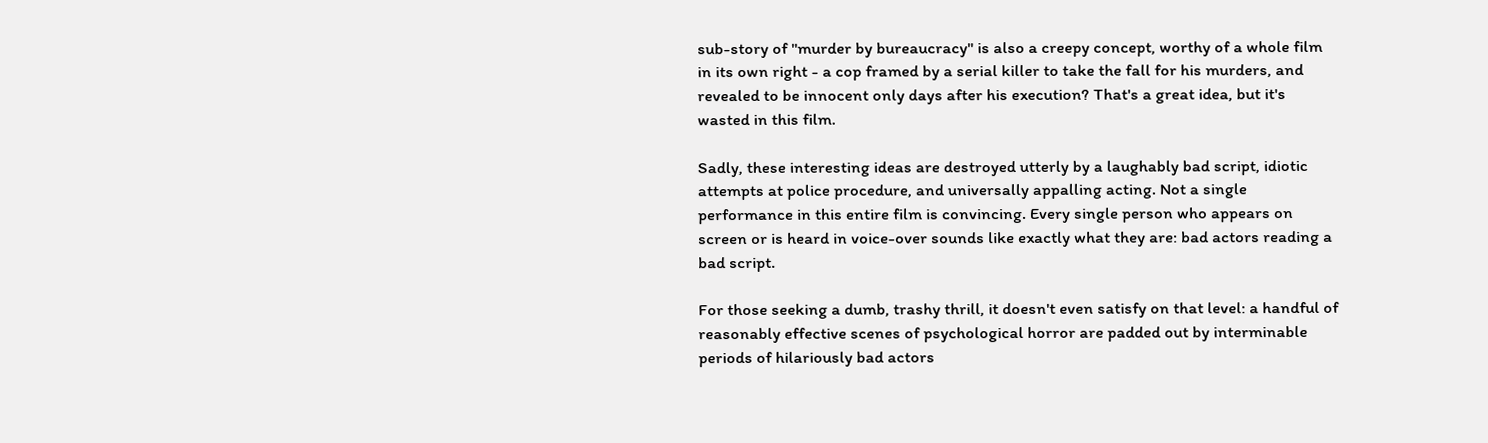sub-story of "murder by bureaucracy" is also a creepy concept, worthy of a whole film in its own right - a cop framed by a serial killer to take the fall for his murders, and revealed to be innocent only days after his execution? That's a great idea, but it's wasted in this film.

Sadly, these interesting ideas are destroyed utterly by a laughably bad script, idiotic attempts at police procedure, and universally appalling acting. Not a single performance in this entire film is convincing. Every single person who appears on screen or is heard in voice-over sounds like exactly what they are: bad actors reading a bad script.

For those seeking a dumb, trashy thrill, it doesn't even satisfy on that level: a handful of reasonably effective scenes of psychological horror are padded out by interminable periods of hilariously bad actors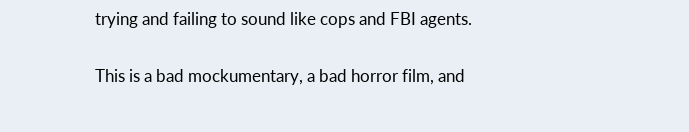trying and failing to sound like cops and FBI agents.

This is a bad mockumentary, a bad horror film, and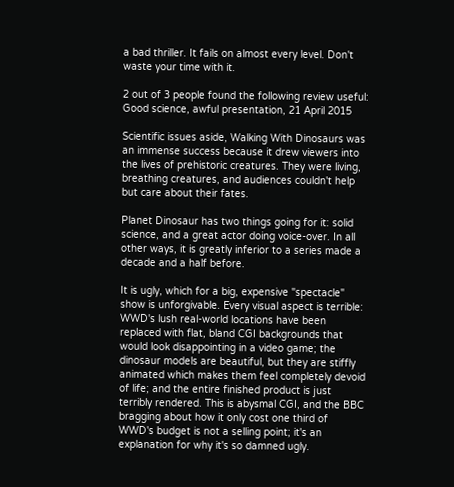a bad thriller. It fails on almost every level. Don't waste your time with it.

2 out of 3 people found the following review useful:
Good science, awful presentation, 21 April 2015

Scientific issues aside, Walking With Dinosaurs was an immense success because it drew viewers into the lives of prehistoric creatures. They were living, breathing creatures, and audiences couldn't help but care about their fates.

Planet Dinosaur has two things going for it: solid science, and a great actor doing voice-over. In all other ways, it is greatly inferior to a series made a decade and a half before.

It is ugly, which for a big, expensive "spectacle" show is unforgivable. Every visual aspect is terrible: WWD's lush real-world locations have been replaced with flat, bland CGI backgrounds that would look disappointing in a video game; the dinosaur models are beautiful, but they are stiffly animated which makes them feel completely devoid of life; and the entire finished product is just terribly rendered. This is abysmal CGI, and the BBC bragging about how it only cost one third of WWD's budget is not a selling point; it's an explanation for why it's so damned ugly.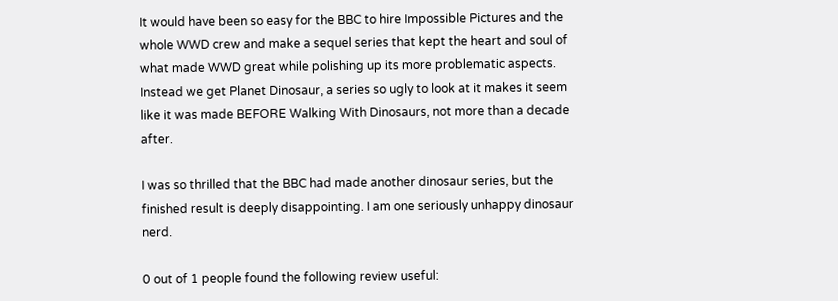It would have been so easy for the BBC to hire Impossible Pictures and the whole WWD crew and make a sequel series that kept the heart and soul of what made WWD great while polishing up its more problematic aspects. Instead we get Planet Dinosaur, a series so ugly to look at it makes it seem like it was made BEFORE Walking With Dinosaurs, not more than a decade after.

I was so thrilled that the BBC had made another dinosaur series, but the finished result is deeply disappointing. I am one seriously unhappy dinosaur nerd.

0 out of 1 people found the following review useful: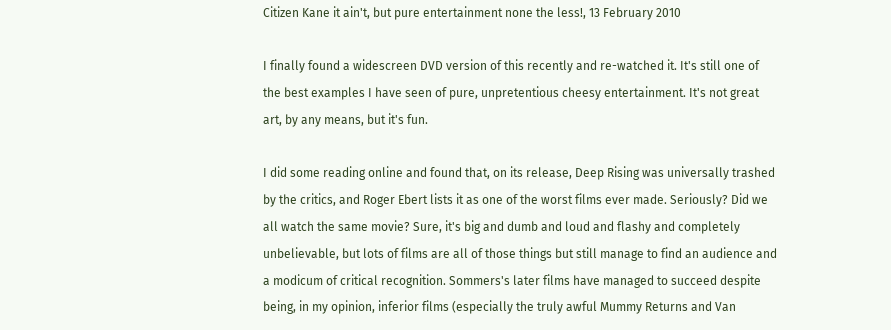Citizen Kane it ain't, but pure entertainment none the less!, 13 February 2010

I finally found a widescreen DVD version of this recently and re-watched it. It's still one of the best examples I have seen of pure, unpretentious cheesy entertainment. It's not great art, by any means, but it's fun.

I did some reading online and found that, on its release, Deep Rising was universally trashed by the critics, and Roger Ebert lists it as one of the worst films ever made. Seriously? Did we all watch the same movie? Sure, it's big and dumb and loud and flashy and completely unbelievable, but lots of films are all of those things but still manage to find an audience and a modicum of critical recognition. Sommers's later films have managed to succeed despite being, in my opinion, inferior films (especially the truly awful Mummy Returns and Van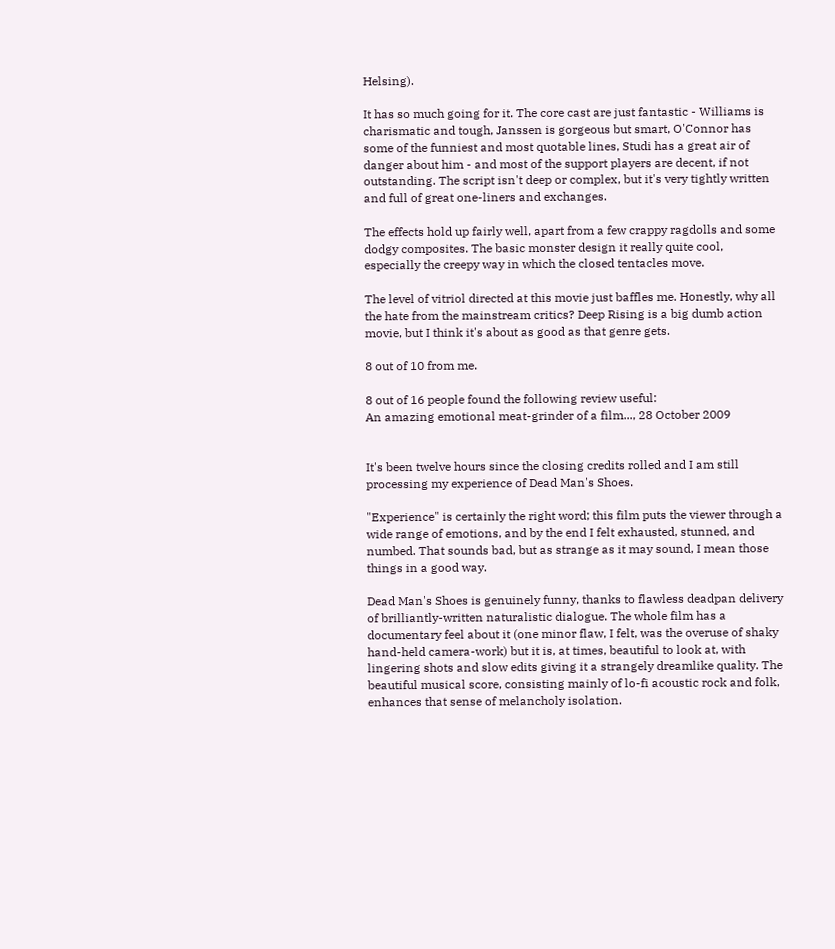Helsing).

It has so much going for it. The core cast are just fantastic - Williams is charismatic and tough, Janssen is gorgeous but smart, O'Connor has some of the funniest and most quotable lines, Studi has a great air of danger about him - and most of the support players are decent, if not outstanding. The script isn't deep or complex, but it's very tightly written and full of great one-liners and exchanges.

The effects hold up fairly well, apart from a few crappy ragdolls and some dodgy composites. The basic monster design it really quite cool, especially the creepy way in which the closed tentacles move.

The level of vitriol directed at this movie just baffles me. Honestly, why all the hate from the mainstream critics? Deep Rising is a big dumb action movie, but I think it's about as good as that genre gets.

8 out of 10 from me.

8 out of 16 people found the following review useful:
An amazing emotional meat-grinder of a film..., 28 October 2009


It's been twelve hours since the closing credits rolled and I am still processing my experience of Dead Man's Shoes.

"Experience" is certainly the right word; this film puts the viewer through a wide range of emotions, and by the end I felt exhausted, stunned, and numbed. That sounds bad, but as strange as it may sound, I mean those things in a good way.

Dead Man's Shoes is genuinely funny, thanks to flawless deadpan delivery of brilliantly-written naturalistic dialogue. The whole film has a documentary feel about it (one minor flaw, I felt, was the overuse of shaky hand-held camera-work) but it is, at times, beautiful to look at, with lingering shots and slow edits giving it a strangely dreamlike quality. The beautiful musical score, consisting mainly of lo-fi acoustic rock and folk, enhances that sense of melancholy isolation.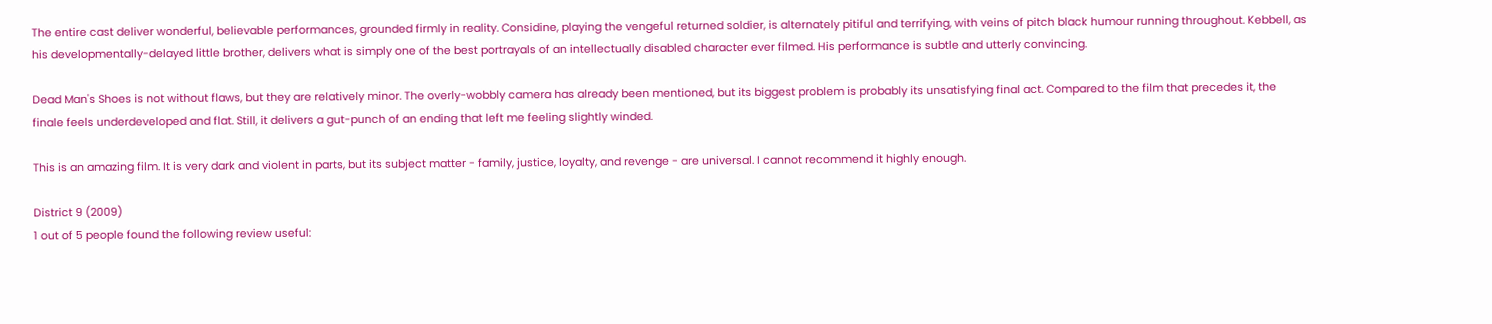The entire cast deliver wonderful, believable performances, grounded firmly in reality. Considine, playing the vengeful returned soldier, is alternately pitiful and terrifying, with veins of pitch black humour running throughout. Kebbell, as his developmentally-delayed little brother, delivers what is simply one of the best portrayals of an intellectually disabled character ever filmed. His performance is subtle and utterly convincing.

Dead Man's Shoes is not without flaws, but they are relatively minor. The overly-wobbly camera has already been mentioned, but its biggest problem is probably its unsatisfying final act. Compared to the film that precedes it, the finale feels underdeveloped and flat. Still, it delivers a gut-punch of an ending that left me feeling slightly winded.

This is an amazing film. It is very dark and violent in parts, but its subject matter - family, justice, loyalty, and revenge - are universal. I cannot recommend it highly enough.

District 9 (2009)
1 out of 5 people found the following review useful: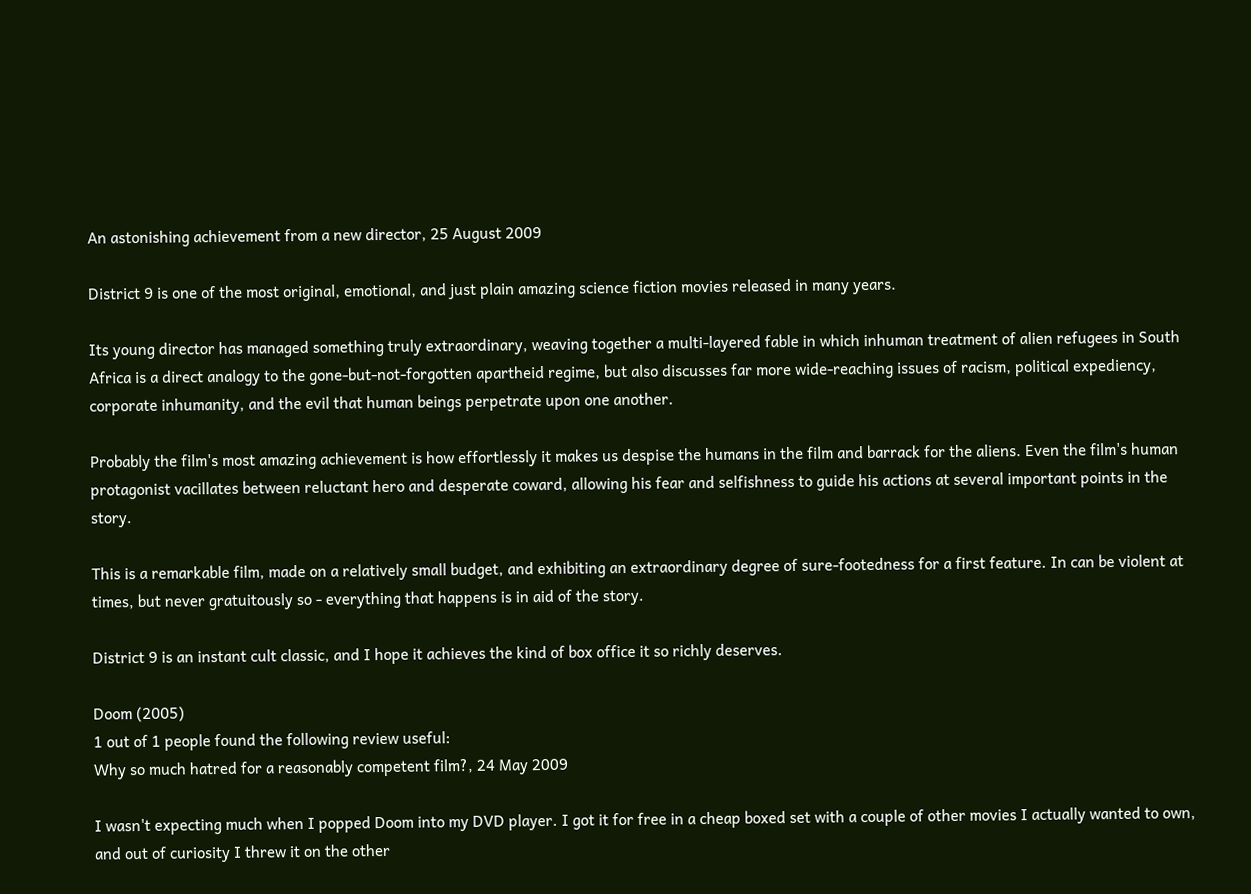An astonishing achievement from a new director, 25 August 2009

District 9 is one of the most original, emotional, and just plain amazing science fiction movies released in many years.

Its young director has managed something truly extraordinary, weaving together a multi-layered fable in which inhuman treatment of alien refugees in South Africa is a direct analogy to the gone-but-not-forgotten apartheid regime, but also discusses far more wide-reaching issues of racism, political expediency, corporate inhumanity, and the evil that human beings perpetrate upon one another.

Probably the film's most amazing achievement is how effortlessly it makes us despise the humans in the film and barrack for the aliens. Even the film's human protagonist vacillates between reluctant hero and desperate coward, allowing his fear and selfishness to guide his actions at several important points in the story.

This is a remarkable film, made on a relatively small budget, and exhibiting an extraordinary degree of sure-footedness for a first feature. In can be violent at times, but never gratuitously so - everything that happens is in aid of the story.

District 9 is an instant cult classic, and I hope it achieves the kind of box office it so richly deserves.

Doom (2005)
1 out of 1 people found the following review useful:
Why so much hatred for a reasonably competent film?, 24 May 2009

I wasn't expecting much when I popped Doom into my DVD player. I got it for free in a cheap boxed set with a couple of other movies I actually wanted to own, and out of curiosity I threw it on the other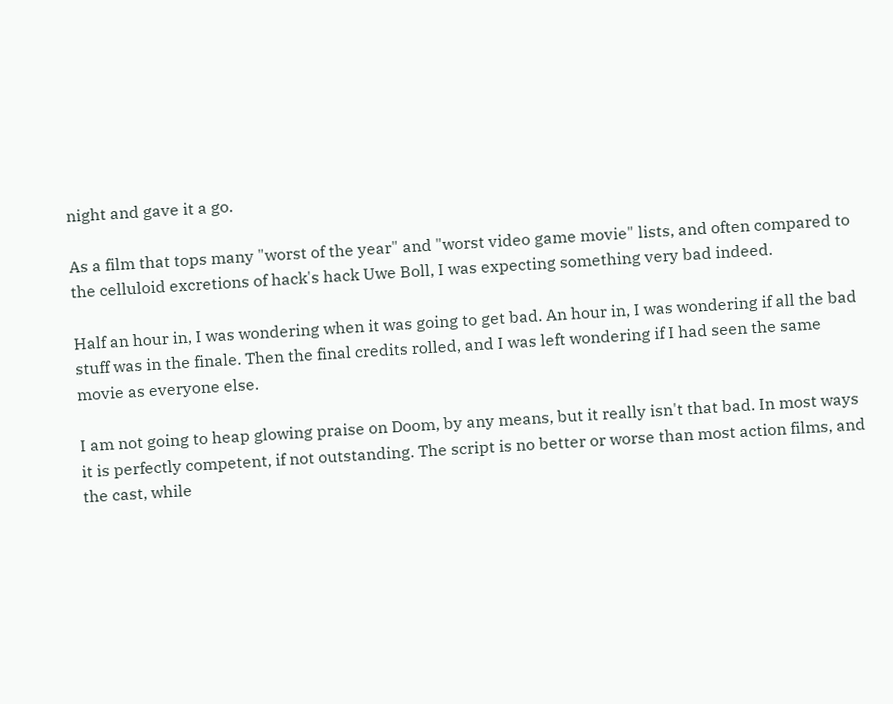night and gave it a go.

As a film that tops many "worst of the year" and "worst video game movie" lists, and often compared to the celluloid excretions of hack's hack Uwe Boll, I was expecting something very bad indeed.

Half an hour in, I was wondering when it was going to get bad. An hour in, I was wondering if all the bad stuff was in the finale. Then the final credits rolled, and I was left wondering if I had seen the same movie as everyone else.

I am not going to heap glowing praise on Doom, by any means, but it really isn't that bad. In most ways it is perfectly competent, if not outstanding. The script is no better or worse than most action films, and the cast, while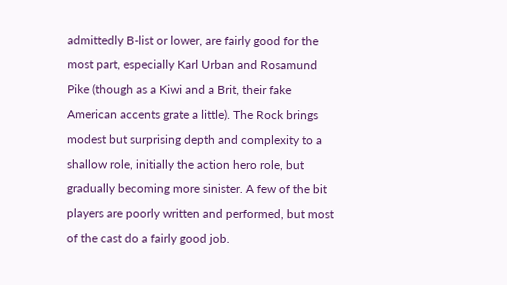admittedly B-list or lower, are fairly good for the most part, especially Karl Urban and Rosamund Pike (though as a Kiwi and a Brit, their fake American accents grate a little). The Rock brings modest but surprising depth and complexity to a shallow role, initially the action hero role, but gradually becoming more sinister. A few of the bit players are poorly written and performed, but most of the cast do a fairly good job.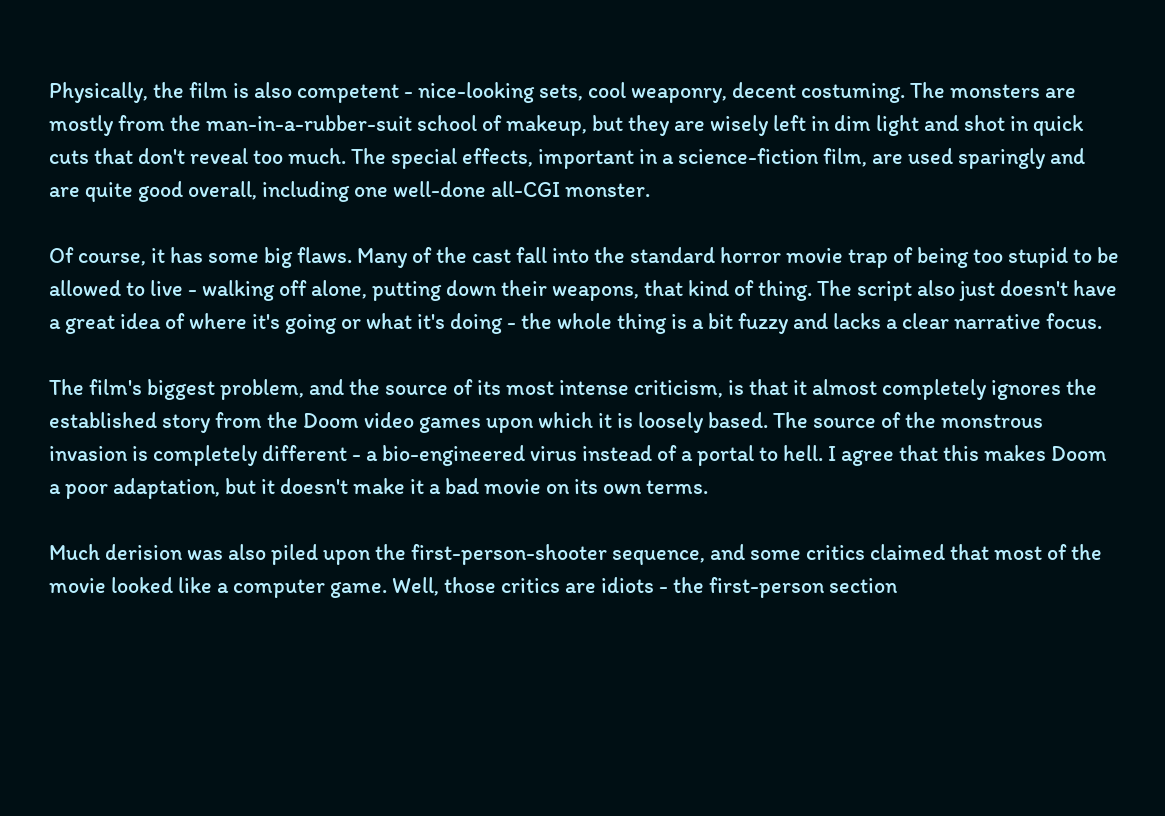Physically, the film is also competent - nice-looking sets, cool weaponry, decent costuming. The monsters are mostly from the man-in-a-rubber-suit school of makeup, but they are wisely left in dim light and shot in quick cuts that don't reveal too much. The special effects, important in a science-fiction film, are used sparingly and are quite good overall, including one well-done all-CGI monster.

Of course, it has some big flaws. Many of the cast fall into the standard horror movie trap of being too stupid to be allowed to live - walking off alone, putting down their weapons, that kind of thing. The script also just doesn't have a great idea of where it's going or what it's doing - the whole thing is a bit fuzzy and lacks a clear narrative focus.

The film's biggest problem, and the source of its most intense criticism, is that it almost completely ignores the established story from the Doom video games upon which it is loosely based. The source of the monstrous invasion is completely different - a bio-engineered virus instead of a portal to hell. I agree that this makes Doom a poor adaptation, but it doesn't make it a bad movie on its own terms.

Much derision was also piled upon the first-person-shooter sequence, and some critics claimed that most of the movie looked like a computer game. Well, those critics are idiots - the first-person section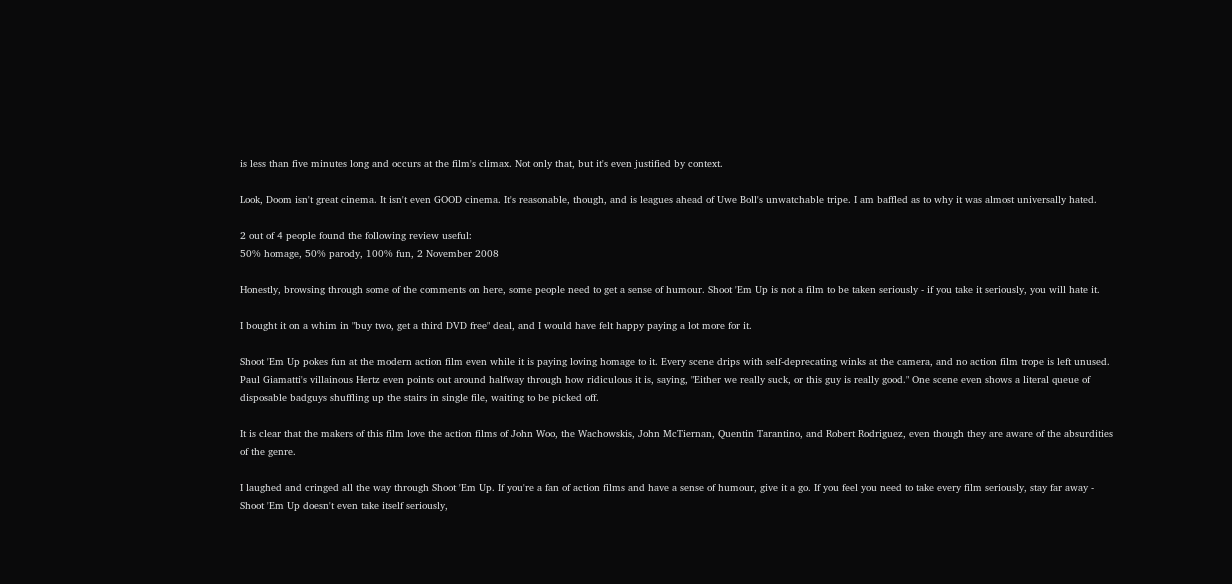is less than five minutes long and occurs at the film's climax. Not only that, but it's even justified by context.

Look, Doom isn't great cinema. It isn't even GOOD cinema. It's reasonable, though, and is leagues ahead of Uwe Boll's unwatchable tripe. I am baffled as to why it was almost universally hated.

2 out of 4 people found the following review useful:
50% homage, 50% parody, 100% fun, 2 November 2008

Honestly, browsing through some of the comments on here, some people need to get a sense of humour. Shoot 'Em Up is not a film to be taken seriously - if you take it seriously, you will hate it.

I bought it on a whim in "buy two, get a third DVD free" deal, and I would have felt happy paying a lot more for it.

Shoot 'Em Up pokes fun at the modern action film even while it is paying loving homage to it. Every scene drips with self-deprecating winks at the camera, and no action film trope is left unused. Paul Giamatti's villainous Hertz even points out around halfway through how ridiculous it is, saying, "Either we really suck, or this guy is really good." One scene even shows a literal queue of disposable badguys shuffling up the stairs in single file, waiting to be picked off.

It is clear that the makers of this film love the action films of John Woo, the Wachowskis, John McTiernan, Quentin Tarantino, and Robert Rodriguez, even though they are aware of the absurdities of the genre.

I laughed and cringed all the way through Shoot 'Em Up. If you're a fan of action films and have a sense of humour, give it a go. If you feel you need to take every film seriously, stay far away - Shoot 'Em Up doesn't even take itself seriously,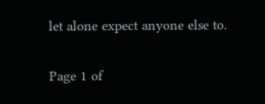let alone expect anyone else to.

Page 1 of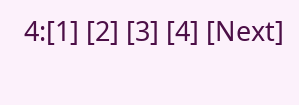4:[1] [2] [3] [4] [Next]